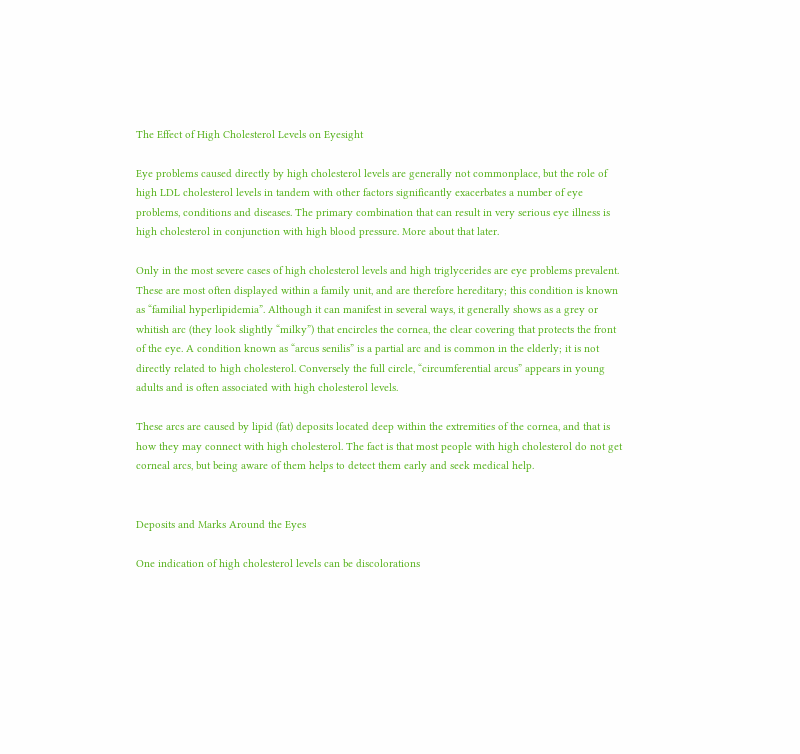The Effect of High Cholesterol Levels on Eyesight

Eye problems caused directly by high cholesterol levels are generally not commonplace, but the role of high LDL cholesterol levels in tandem with other factors significantly exacerbates a number of eye problems, conditions and diseases. The primary combination that can result in very serious eye illness is high cholesterol in conjunction with high blood pressure. More about that later.

Only in the most severe cases of high cholesterol levels and high triglycerides are eye problems prevalent. These are most often displayed within a family unit, and are therefore hereditary; this condition is known as “familial hyperlipidemia”. Although it can manifest in several ways, it generally shows as a grey or whitish arc (they look slightly “milky”) that encircles the cornea, the clear covering that protects the front of the eye. A condition known as “arcus senilis” is a partial arc and is common in the elderly; it is not directly related to high cholesterol. Conversely the full circle, “circumferential arcus” appears in young adults and is often associated with high cholesterol levels.

These arcs are caused by lipid (fat) deposits located deep within the extremities of the cornea, and that is how they may connect with high cholesterol. The fact is that most people with high cholesterol do not get corneal arcs, but being aware of them helps to detect them early and seek medical help.


Deposits and Marks Around the Eyes

One indication of high cholesterol levels can be discolorations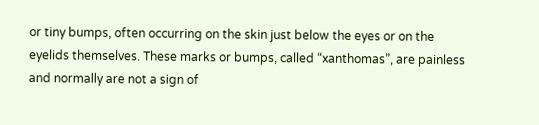or tiny bumps, often occurring on the skin just below the eyes or on the eyelids themselves. These marks or bumps, called “xanthomas”, are painless and normally are not a sign of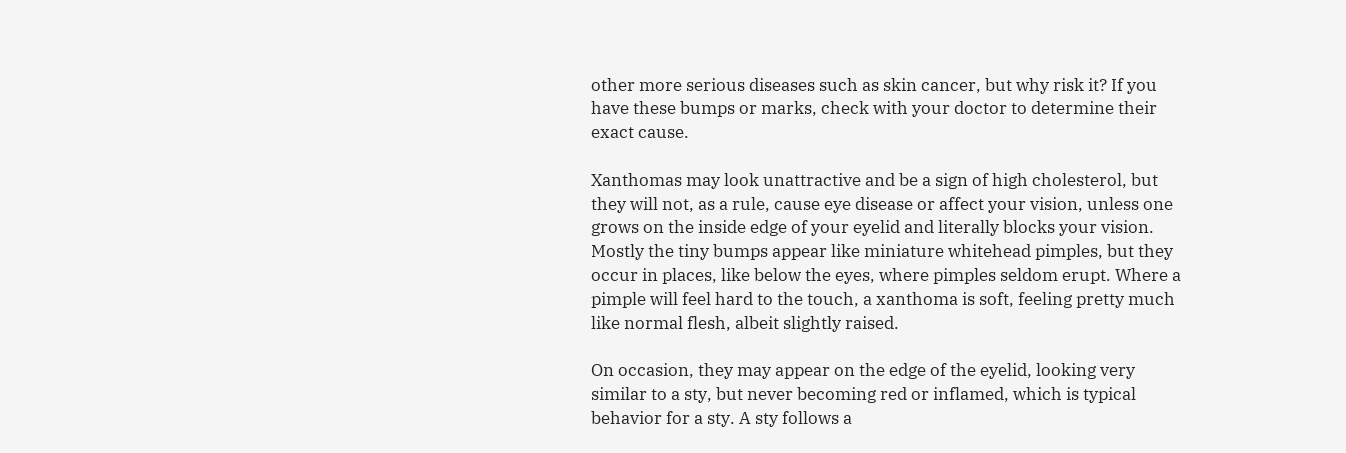other more serious diseases such as skin cancer, but why risk it? If you have these bumps or marks, check with your doctor to determine their exact cause.

Xanthomas may look unattractive and be a sign of high cholesterol, but they will not, as a rule, cause eye disease or affect your vision, unless one grows on the inside edge of your eyelid and literally blocks your vision. Mostly the tiny bumps appear like miniature whitehead pimples, but they occur in places, like below the eyes, where pimples seldom erupt. Where a pimple will feel hard to the touch, a xanthoma is soft, feeling pretty much like normal flesh, albeit slightly raised.

On occasion, they may appear on the edge of the eyelid, looking very similar to a sty, but never becoming red or inflamed, which is typical behavior for a sty. A sty follows a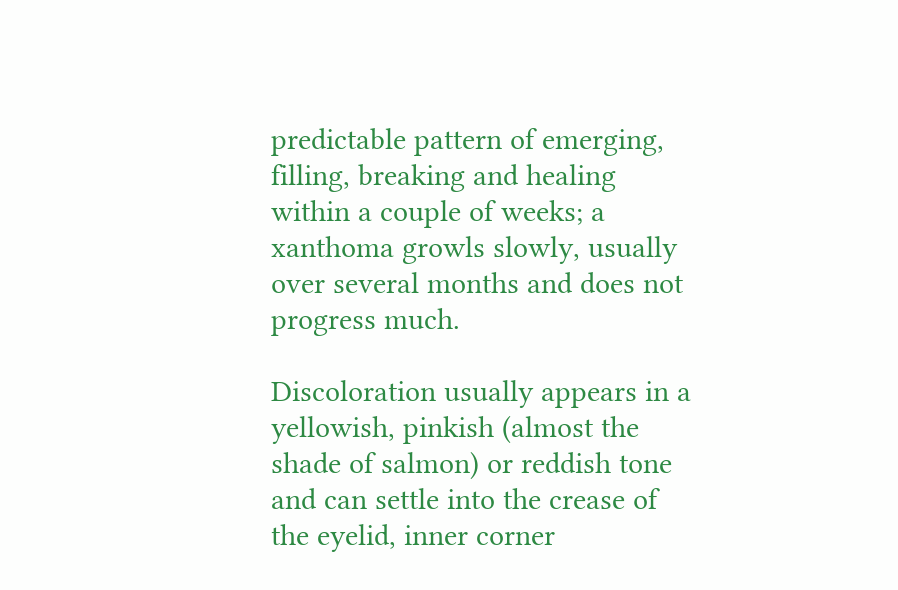predictable pattern of emerging, filling, breaking and healing within a couple of weeks; a xanthoma growls slowly, usually over several months and does not progress much.

Discoloration usually appears in a yellowish, pinkish (almost the shade of salmon) or reddish tone and can settle into the crease of the eyelid, inner corner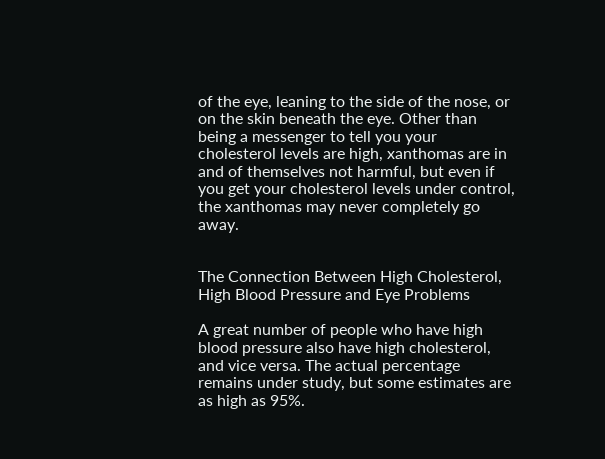of the eye, leaning to the side of the nose, or on the skin beneath the eye. Other than being a messenger to tell you your cholesterol levels are high, xanthomas are in and of themselves not harmful, but even if you get your cholesterol levels under control, the xanthomas may never completely go away.


The Connection Between High Cholesterol, High Blood Pressure and Eye Problems

A great number of people who have high blood pressure also have high cholesterol, and vice versa. The actual percentage remains under study, but some estimates are as high as 95%.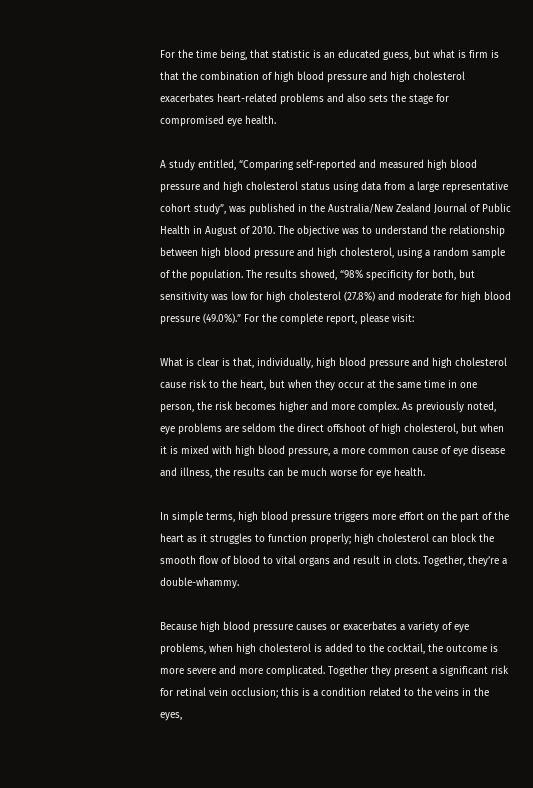For the time being, that statistic is an educated guess, but what is firm is that the combination of high blood pressure and high cholesterol exacerbates heart-related problems and also sets the stage for compromised eye health.

A study entitled, “Comparing self-reported and measured high blood pressure and high cholesterol status using data from a large representative cohort study”, was published in the Australia/New Zealand Journal of Public Health in August of 2010. The objective was to understand the relationship between high blood pressure and high cholesterol, using a random sample of the population. The results showed, “98% specificity for both, but sensitivity was low for high cholesterol (27.8%) and moderate for high blood pressure (49.0%).” For the complete report, please visit:

What is clear is that, individually, high blood pressure and high cholesterol cause risk to the heart, but when they occur at the same time in one person, the risk becomes higher and more complex. As previously noted, eye problems are seldom the direct offshoot of high cholesterol, but when it is mixed with high blood pressure, a more common cause of eye disease and illness, the results can be much worse for eye health.

In simple terms, high blood pressure triggers more effort on the part of the heart as it struggles to function properly; high cholesterol can block the smooth flow of blood to vital organs and result in clots. Together, they’re a double-whammy.

Because high blood pressure causes or exacerbates a variety of eye problems, when high cholesterol is added to the cocktail, the outcome is more severe and more complicated. Together they present a significant risk for retinal vein occlusion; this is a condition related to the veins in the eyes,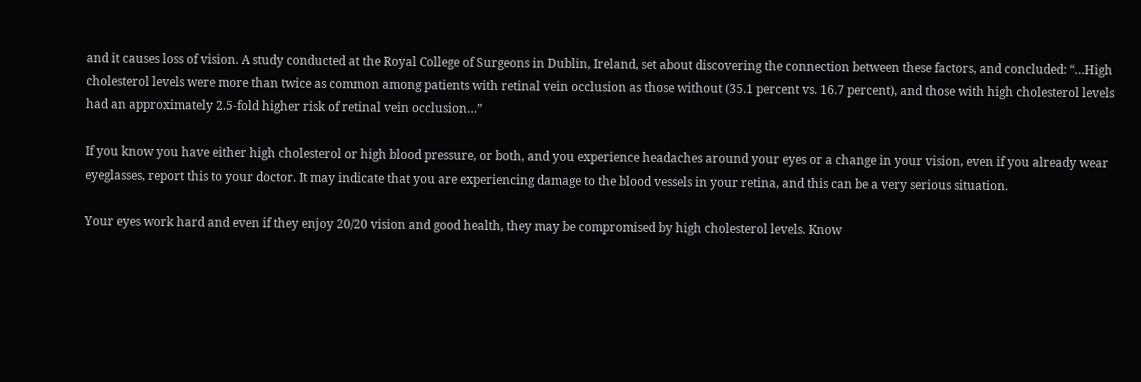and it causes loss of vision. A study conducted at the Royal College of Surgeons in Dublin, Ireland, set about discovering the connection between these factors, and concluded: “…High cholesterol levels were more than twice as common among patients with retinal vein occlusion as those without (35.1 percent vs. 16.7 percent), and those with high cholesterol levels had an approximately 2.5-fold higher risk of retinal vein occlusion…”

If you know you have either high cholesterol or high blood pressure, or both, and you experience headaches around your eyes or a change in your vision, even if you already wear eyeglasses, report this to your doctor. It may indicate that you are experiencing damage to the blood vessels in your retina, and this can be a very serious situation.

Your eyes work hard and even if they enjoy 20/20 vision and good health, they may be compromised by high cholesterol levels. Know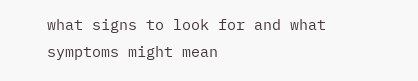what signs to look for and what symptoms might mean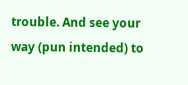trouble. And see your way (pun intended) to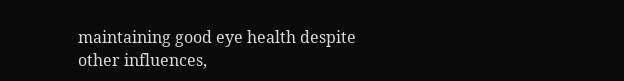maintaining good eye health despite other influences,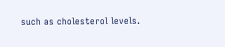such as cholesterol levels.